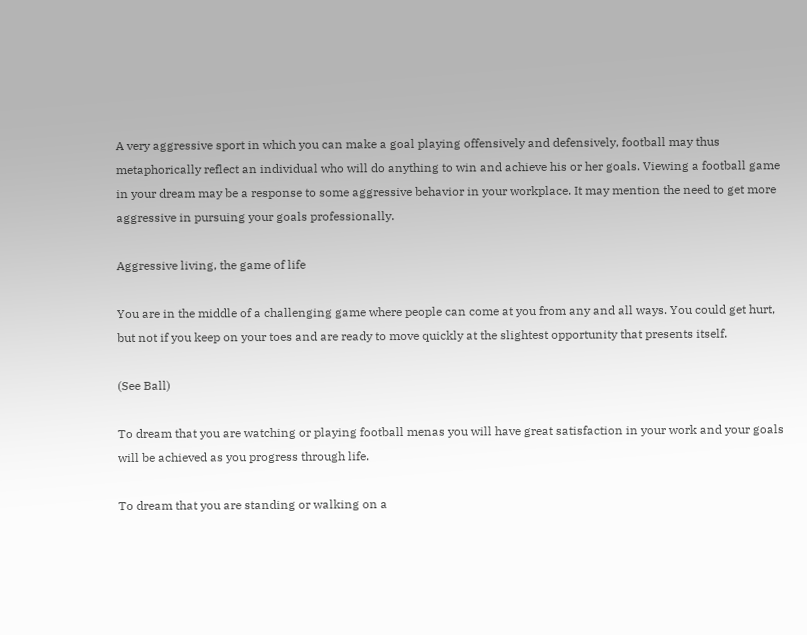A very aggressive sport in which you can make a goal playing offensively and defensively, football may thus metaphorically reflect an individual who will do anything to win and achieve his or her goals. Viewing a football game in your dream may be a response to some aggressive behavior in your workplace. It may mention the need to get more aggressive in pursuing your goals professionally.

Aggressive living, the game of life

You are in the middle of a challenging game where people can come at you from any and all ways. You could get hurt, but not if you keep on your toes and are ready to move quickly at the slightest opportunity that presents itself.

(See Ball)

To dream that you are watching or playing football menas you will have great satisfaction in your work and your goals will be achieved as you progress through life.

To dream that you are standing or walking on a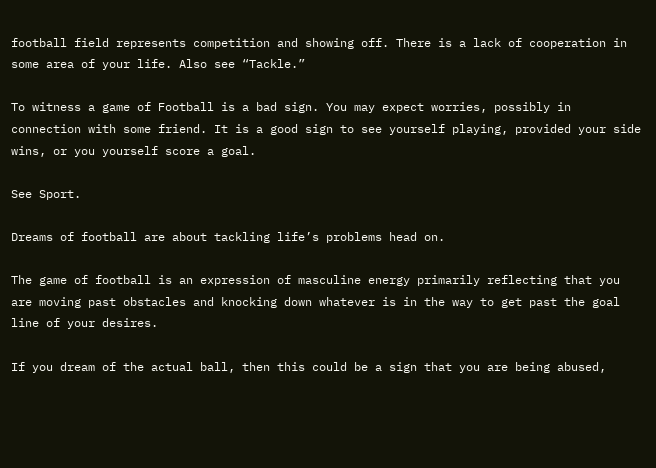football field represents competition and showing off. There is a lack of cooperation in some area of your life. Also see “Tackle.”

To witness a game of Football is a bad sign. You may expect worries, possibly in connection with some friend. It is a good sign to see yourself playing, provided your side wins, or you yourself score a goal.

See Sport.

Dreams of football are about tackling life’s problems head on.

The game of football is an expression of masculine energy primarily reflecting that you are moving past obstacles and knocking down whatever is in the way to get past the goal line of your desires.

If you dream of the actual ball, then this could be a sign that you are being abused,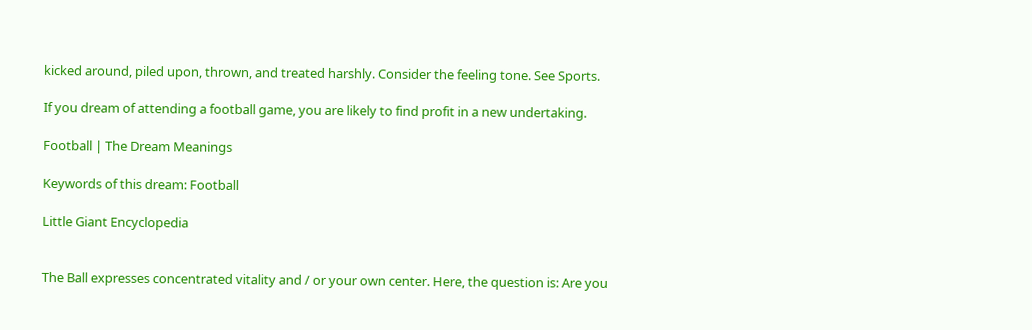kicked around, piled upon, thrown, and treated harshly. Consider the feeling tone. See Sports.

If you dream of attending a football game, you are likely to find profit in a new undertaking.

Football | The Dream Meanings

Keywords of this dream: Football

Little Giant Encyclopedia


The Ball expresses concentrated vitality and / or your own center. Here, the question is: Are you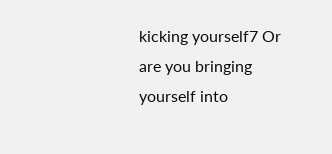kicking yourself7 Or are you bringing yourself into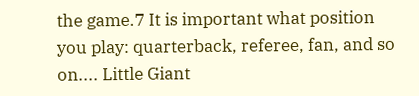the game.7 It is important what position you play: quarterback, referee, fan, and so on.... Little Giant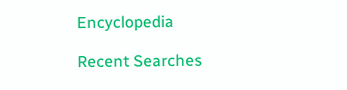Encyclopedia

Recent Searches